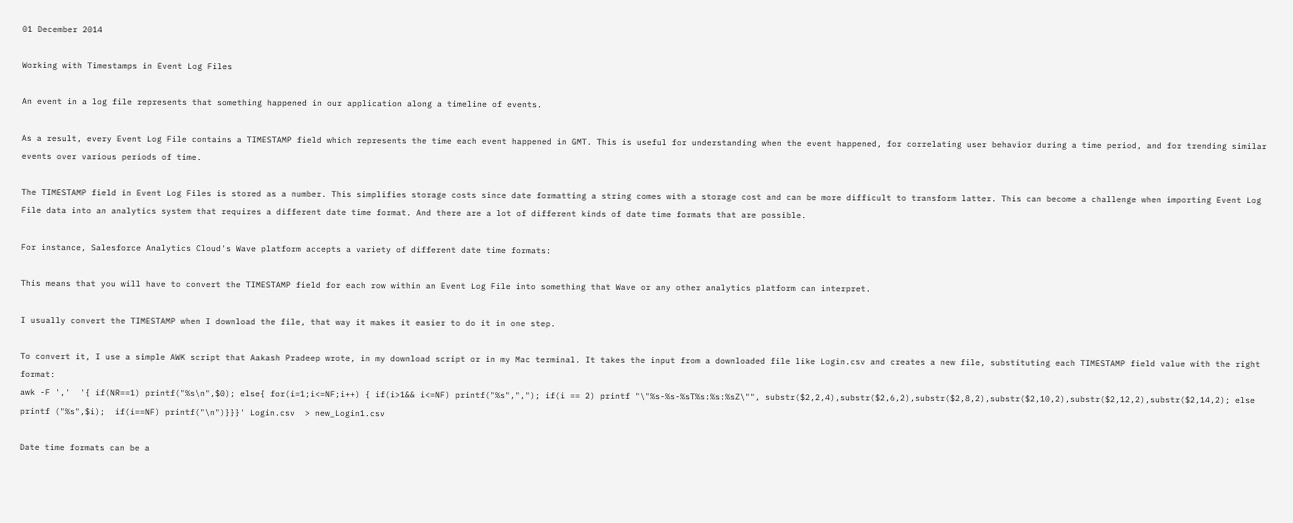01 December 2014

Working with Timestamps in Event Log Files

An event in a log file represents that something happened in our application along a timeline of events.

As a result, every Event Log File contains a TIMESTAMP field which represents the time each event happened in GMT. This is useful for understanding when the event happened, for correlating user behavior during a time period, and for trending similar events over various periods of time.

The TIMESTAMP field in Event Log Files is stored as a number. This simplifies storage costs since date formatting a string comes with a storage cost and can be more difficult to transform latter. This can become a challenge when importing Event Log File data into an analytics system that requires a different date time format. And there are a lot of different kinds of date time formats that are possible.

For instance, Salesforce Analytics Cloud's Wave platform accepts a variety of different date time formats:

This means that you will have to convert the TIMESTAMP field for each row within an Event Log File into something that Wave or any other analytics platform can interpret.

I usually convert the TIMESTAMP when I download the file, that way it makes it easier to do it in one step.

To convert it, I use a simple AWK script that Aakash Pradeep wrote, in my download script or in my Mac terminal. It takes the input from a downloaded file like Login.csv and creates a new file, substituting each TIMESTAMP field value with the right format:
awk -F ','  '{ if(NR==1) printf("%s\n",$0); else{ for(i=1;i<=NF;i++) { if(i>1&& i<=NF) printf("%s",","); if(i == 2) printf "\"%s-%s-%sT%s:%s:%sZ\"", substr($2,2,4),substr($2,6,2),substr($2,8,2),substr($2,10,2),substr($2,12,2),substr($2,14,2); else printf ("%s",$i);  if(i==NF) printf("\n")}}}' Login.csv  > new_Login1.csv

Date time formats can be a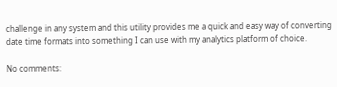challenge in any system and this utility provides me a quick and easy way of converting date time formats into something I can use with my analytics platform of choice.

No comments: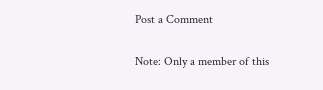Post a Comment

Note: Only a member of this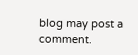blog may post a comment.